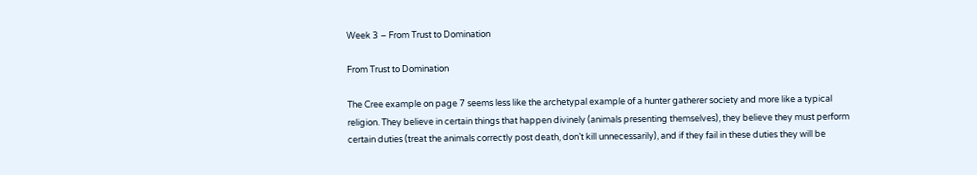Week 3 – From Trust to Domination

From Trust to Domination

The Cree example on page 7 seems less like the archetypal example of a hunter gatherer society and more like a typical religion. They believe in certain things that happen divinely (animals presenting themselves), they believe they must perform certain duties (treat the animals correctly post death, don’t kill unnecessarily), and if they fail in these duties they will be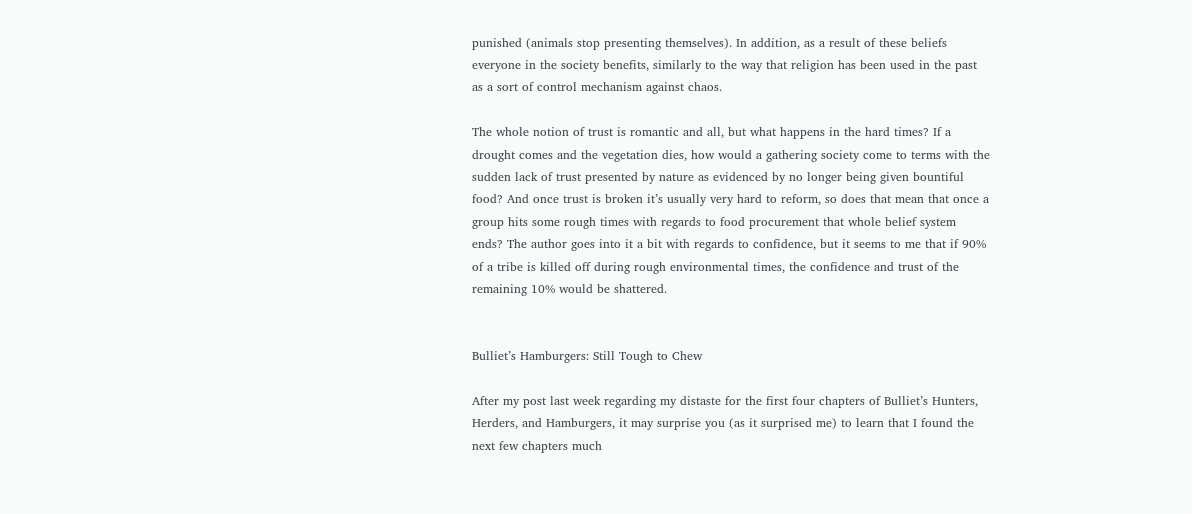punished (animals stop presenting themselves). In addition, as a result of these beliefs everyone in the society benefits, similarly to the way that religion has been used in the past as a sort of control mechanism against chaos.

The whole notion of trust is romantic and all, but what happens in the hard times? If a drought comes and the vegetation dies, how would a gathering society come to terms with the sudden lack of trust presented by nature as evidenced by no longer being given bountiful food? And once trust is broken it’s usually very hard to reform, so does that mean that once a group hits some rough times with regards to food procurement that whole belief system ends? The author goes into it a bit with regards to confidence, but it seems to me that if 90% of a tribe is killed off during rough environmental times, the confidence and trust of the remaining 10% would be shattered.


Bulliet’s Hamburgers: Still Tough to Chew

After my post last week regarding my distaste for the first four chapters of Bulliet’s Hunters, Herders, and Hamburgers, it may surprise you (as it surprised me) to learn that I found the next few chapters much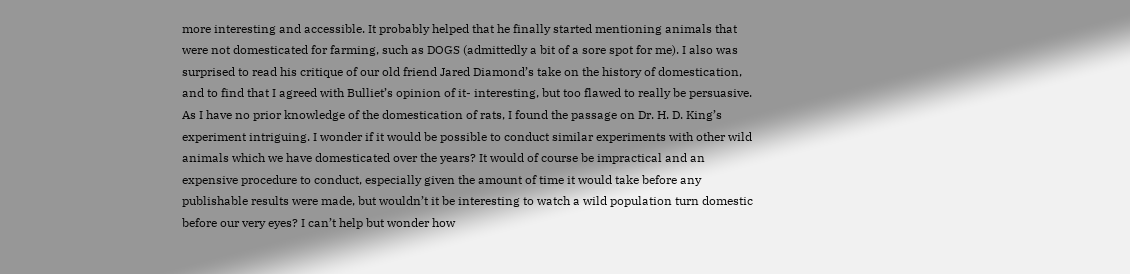more interesting and accessible. It probably helped that he finally started mentioning animals that were not domesticated for farming, such as DOGS (admittedly a bit of a sore spot for me). I also was surprised to read his critique of our old friend Jared Diamond’s take on the history of domestication, and to find that I agreed with Bulliet’s opinion of it- interesting, but too flawed to really be persuasive. As I have no prior knowledge of the domestication of rats, I found the passage on Dr. H. D. King’s experiment intriguing. I wonder if it would be possible to conduct similar experiments with other wild animals which we have domesticated over the years? It would of course be impractical and an expensive procedure to conduct, especially given the amount of time it would take before any publishable results were made, but wouldn’t it be interesting to watch a wild population turn domestic before our very eyes? I can’t help but wonder how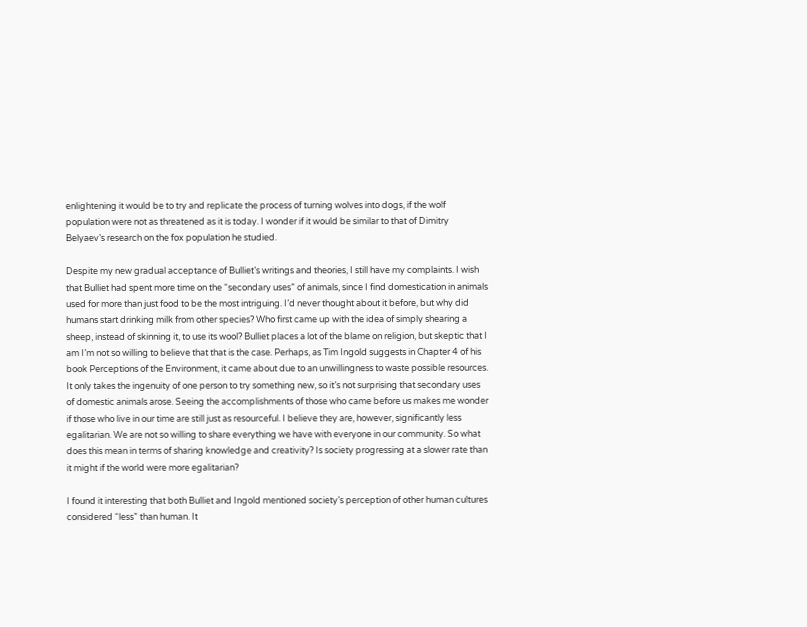enlightening it would be to try and replicate the process of turning wolves into dogs, if the wolf population were not as threatened as it is today. I wonder if it would be similar to that of Dimitry Belyaev’s research on the fox population he studied.

Despite my new gradual acceptance of Bulliet’s writings and theories, I still have my complaints. I wish that Bulliet had spent more time on the “secondary uses” of animals, since I find domestication in animals used for more than just food to be the most intriguing. I’d never thought about it before, but why did humans start drinking milk from other species? Who first came up with the idea of simply shearing a sheep, instead of skinning it, to use its wool? Bulliet places a lot of the blame on religion, but skeptic that I am I’m not so willing to believe that that is the case. Perhaps, as Tim Ingold suggests in Chapter 4 of his book Perceptions of the Environment, it came about due to an unwillingness to waste possible resources. It only takes the ingenuity of one person to try something new, so it’s not surprising that secondary uses of domestic animals arose. Seeing the accomplishments of those who came before us makes me wonder if those who live in our time are still just as resourceful. I believe they are, however, significantly less egalitarian. We are not so willing to share everything we have with everyone in our community. So what does this mean in terms of sharing knowledge and creativity? Is society progressing at a slower rate than it might if the world were more egalitarian?

I found it interesting that both Bulliet and Ingold mentioned society’s perception of other human cultures considered “less” than human. It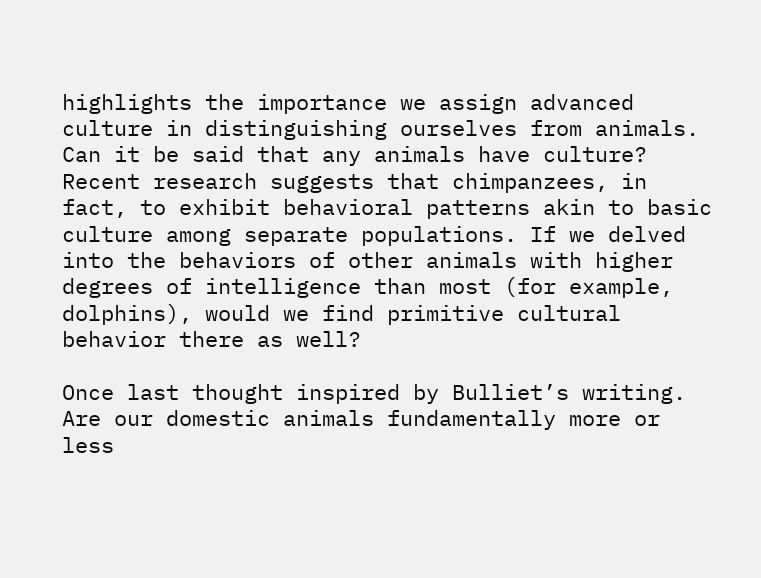highlights the importance we assign advanced culture in distinguishing ourselves from animals. Can it be said that any animals have culture? Recent research suggests that chimpanzees, in fact, to exhibit behavioral patterns akin to basic culture among separate populations. If we delved into the behaviors of other animals with higher degrees of intelligence than most (for example, dolphins), would we find primitive cultural behavior there as well?

Once last thought inspired by Bulliet’s writing. Are our domestic animals fundamentally more or less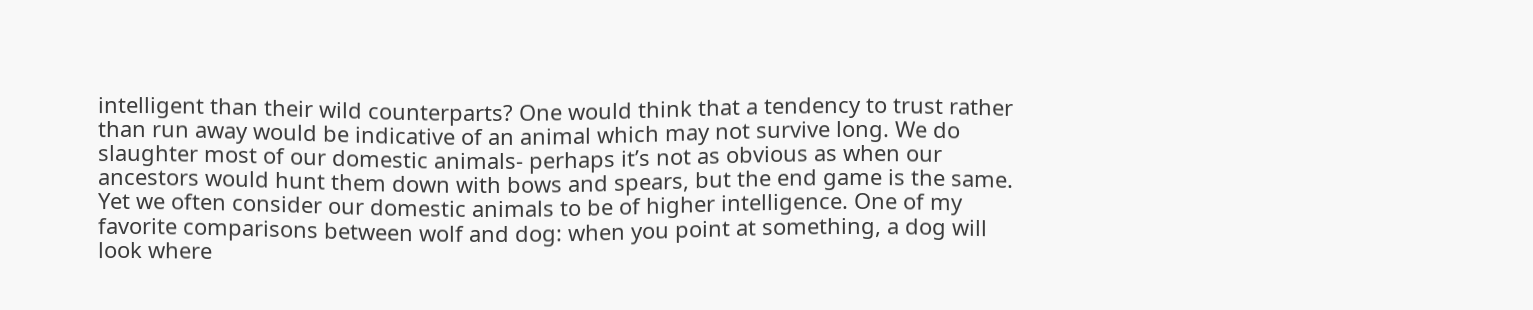intelligent than their wild counterparts? One would think that a tendency to trust rather than run away would be indicative of an animal which may not survive long. We do slaughter most of our domestic animals- perhaps it’s not as obvious as when our ancestors would hunt them down with bows and spears, but the end game is the same. Yet we often consider our domestic animals to be of higher intelligence. One of my favorite comparisons between wolf and dog: when you point at something, a dog will look where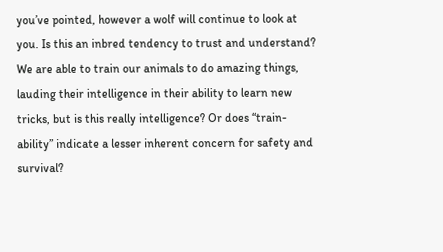you’ve pointed, however a wolf will continue to look at you. Is this an inbred tendency to trust and understand? We are able to train our animals to do amazing things, lauding their intelligence in their ability to learn new tricks, but is this really intelligence? Or does “train-ability” indicate a lesser inherent concern for safety and survival?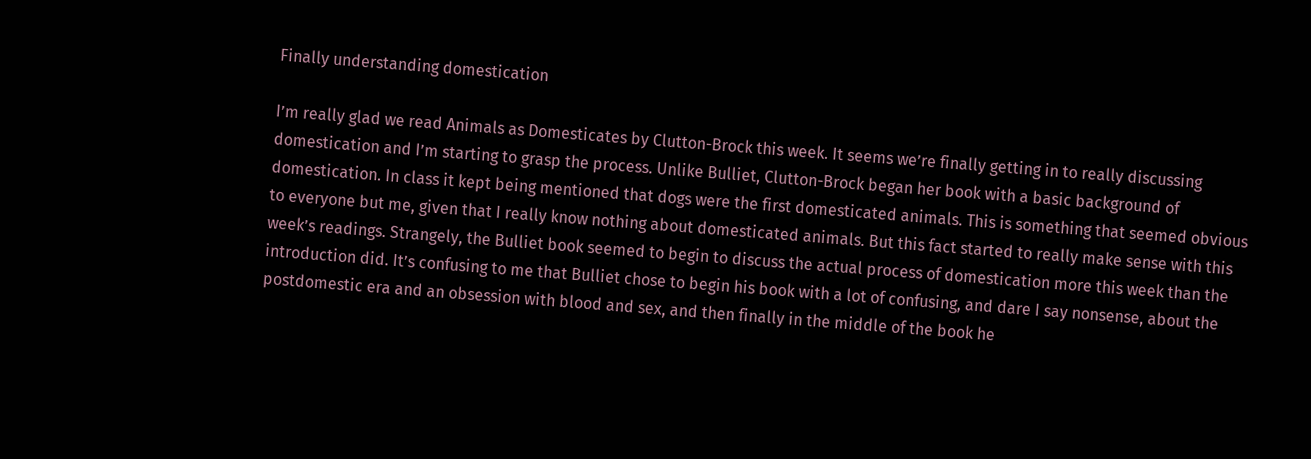Finally understanding domestication

I’m really glad we read Animals as Domesticates by Clutton-Brock this week. It seems we’re finally getting in to really discussing domestication and I’m starting to grasp the process. Unlike Bulliet, Clutton-Brock began her book with a basic background of domestication. In class it kept being mentioned that dogs were the first domesticated animals. This is something that seemed obvious to everyone but me, given that I really know nothing about domesticated animals. But this fact started to really make sense with this week’s readings. Strangely, the Bulliet book seemed to begin to discuss the actual process of domestication more this week than the introduction did. It’s confusing to me that Bulliet chose to begin his book with a lot of confusing, and dare I say nonsense, about the postdomestic era and an obsession with blood and sex, and then finally in the middle of the book he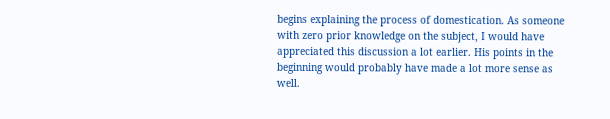begins explaining the process of domestication. As someone with zero prior knowledge on the subject, I would have appreciated this discussion a lot earlier. His points in the beginning would probably have made a lot more sense as well.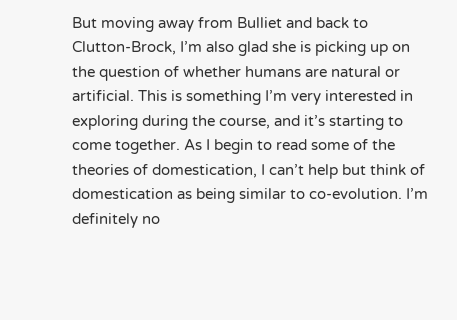But moving away from Bulliet and back to Clutton-Brock, I’m also glad she is picking up on the question of whether humans are natural or artificial. This is something I’m very interested in exploring during the course, and it’s starting to come together. As I begin to read some of the theories of domestication, I can’t help but think of domestication as being similar to co-evolution. I’m definitely no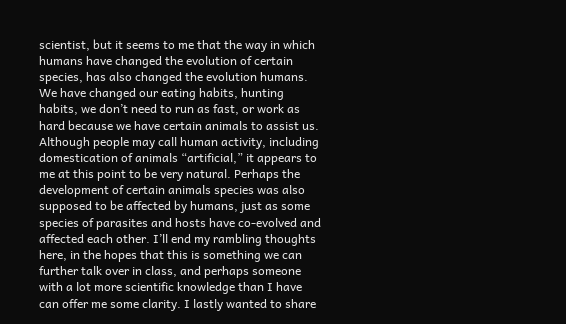scientist, but it seems to me that the way in which humans have changed the evolution of certain species, has also changed the evolution humans. We have changed our eating habits, hunting habits, we don’t need to run as fast, or work as hard because we have certain animals to assist us. Although people may call human activity, including domestication of animals “artificial,” it appears to me at this point to be very natural. Perhaps the development of certain animals species was also supposed to be affected by humans, just as some species of parasites and hosts have co-evolved and affected each other. I’ll end my rambling thoughts here, in the hopes that this is something we can further talk over in class, and perhaps someone with a lot more scientific knowledge than I have can offer me some clarity. I lastly wanted to share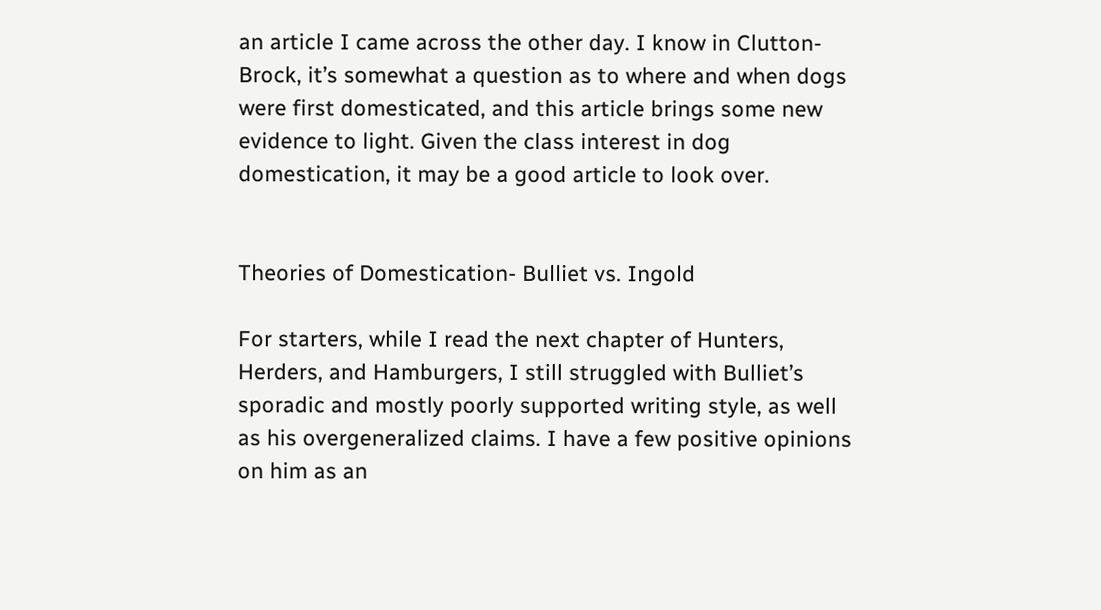an article I came across the other day. I know in Clutton-Brock, it’s somewhat a question as to where and when dogs were first domesticated, and this article brings some new evidence to light. Given the class interest in dog domestication, it may be a good article to look over.


Theories of Domestication- Bulliet vs. Ingold

For starters, while I read the next chapter of Hunters, Herders, and Hamburgers, I still struggled with Bulliet’s sporadic and mostly poorly supported writing style, as well as his overgeneralized claims. I have a few positive opinions on him as an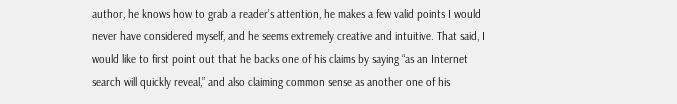author, he knows how to grab a reader’s attention, he makes a few valid points I would never have considered myself, and he seems extremely creative and intuitive. That said, I would like to first point out that he backs one of his claims by saying “as an Internet search will quickly reveal,” and also claiming common sense as another one of his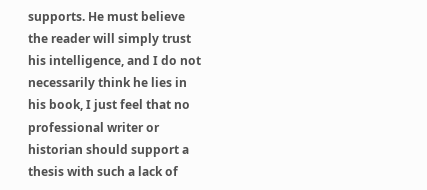supports. He must believe the reader will simply trust his intelligence, and I do not necessarily think he lies in his book, I just feel that no professional writer or historian should support a thesis with such a lack of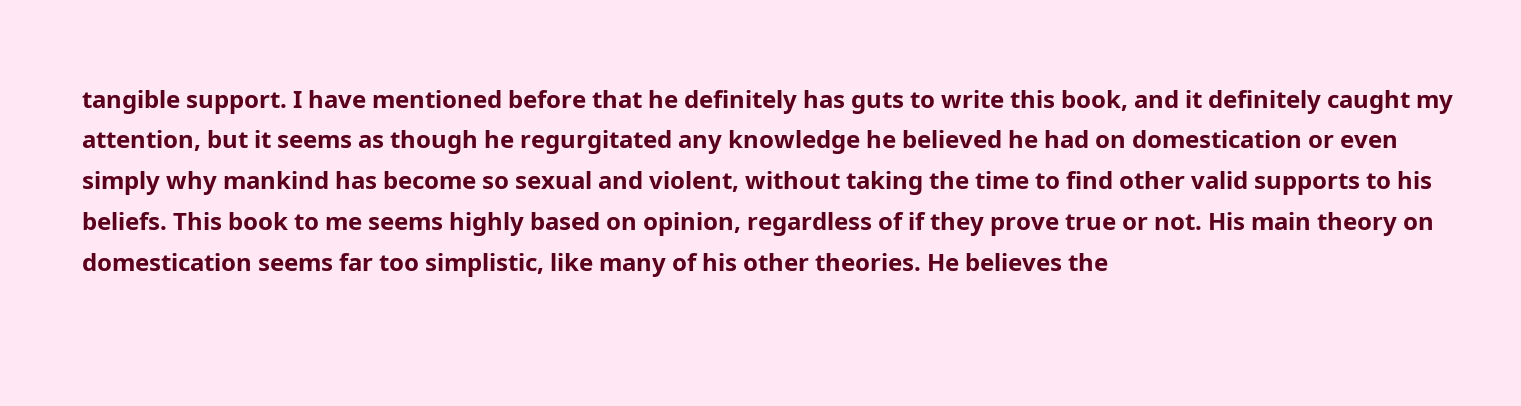tangible support. I have mentioned before that he definitely has guts to write this book, and it definitely caught my attention, but it seems as though he regurgitated any knowledge he believed he had on domestication or even simply why mankind has become so sexual and violent, without taking the time to find other valid supports to his beliefs. This book to me seems highly based on opinion, regardless of if they prove true or not. His main theory on domestication seems far too simplistic, like many of his other theories. He believes the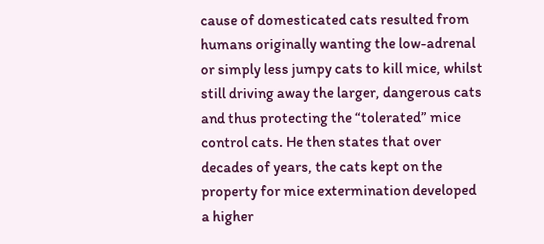cause of domesticated cats resulted from humans originally wanting the low-adrenal or simply less jumpy cats to kill mice, whilst still driving away the larger, dangerous cats and thus protecting the “tolerated” mice control cats. He then states that over decades of years, the cats kept on the property for mice extermination developed a higher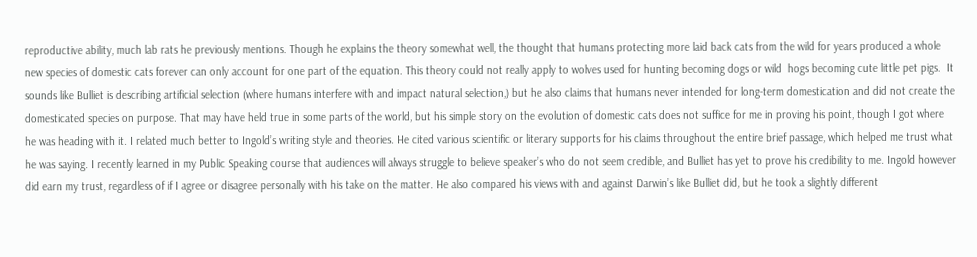reproductive ability, much lab rats he previously mentions. Though he explains the theory somewhat well, the thought that humans protecting more laid back cats from the wild for years produced a whole new species of domestic cats forever can only account for one part of the equation. This theory could not really apply to wolves used for hunting becoming dogs or wild  hogs becoming cute little pet pigs.  It sounds like Bulliet is describing artificial selection (where humans interfere with and impact natural selection,) but he also claims that humans never intended for long-term domestication and did not create the domesticated species on purpose. That may have held true in some parts of the world, but his simple story on the evolution of domestic cats does not suffice for me in proving his point, though I got where he was heading with it. I related much better to Ingold’s writing style and theories. He cited various scientific or literary supports for his claims throughout the entire brief passage, which helped me trust what he was saying. I recently learned in my Public Speaking course that audiences will always struggle to believe speaker’s who do not seem credible, and Bulliet has yet to prove his credibility to me. Ingold however did earn my trust, regardless of if I agree or disagree personally with his take on the matter. He also compared his views with and against Darwin’s like Bulliet did, but he took a slightly different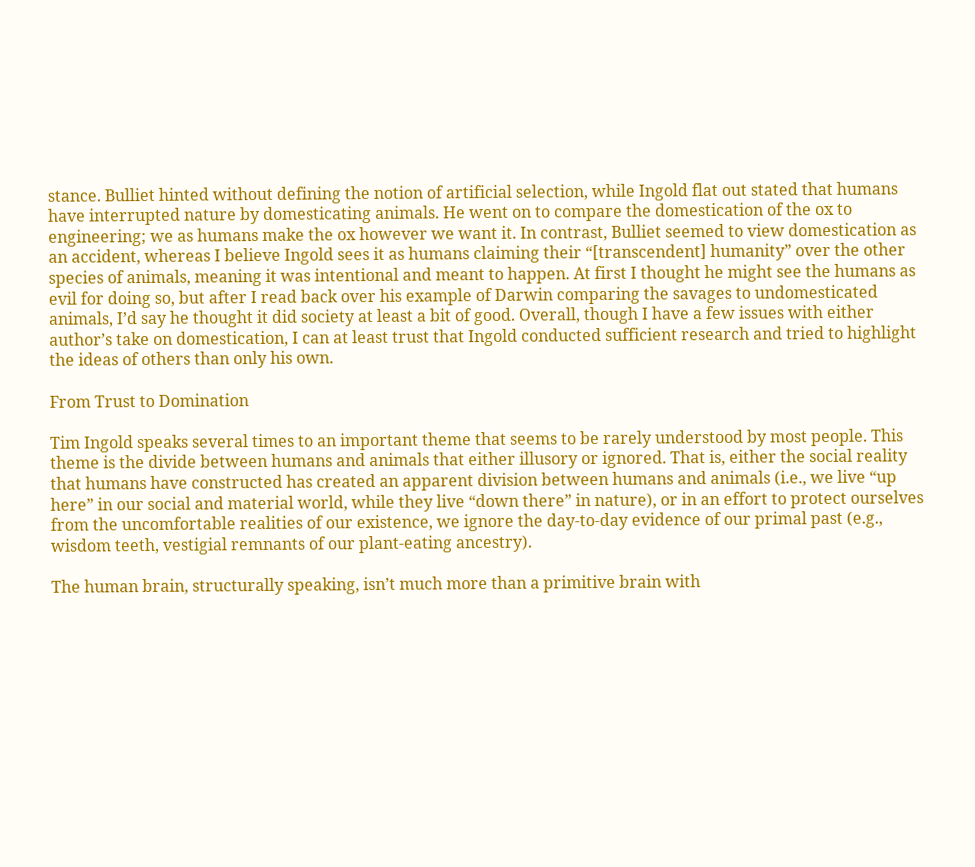stance. Bulliet hinted without defining the notion of artificial selection, while Ingold flat out stated that humans have interrupted nature by domesticating animals. He went on to compare the domestication of the ox to engineering; we as humans make the ox however we want it. In contrast, Bulliet seemed to view domestication as an accident, whereas I believe Ingold sees it as humans claiming their “[transcendent] humanity” over the other species of animals, meaning it was intentional and meant to happen. At first I thought he might see the humans as evil for doing so, but after I read back over his example of Darwin comparing the savages to undomesticated animals, I’d say he thought it did society at least a bit of good. Overall, though I have a few issues with either author’s take on domestication, I can at least trust that Ingold conducted sufficient research and tried to highlight the ideas of others than only his own.

From Trust to Domination

Tim Ingold speaks several times to an important theme that seems to be rarely understood by most people. This theme is the divide between humans and animals that either illusory or ignored. That is, either the social reality that humans have constructed has created an apparent division between humans and animals (i.e., we live “up here” in our social and material world, while they live “down there” in nature), or in an effort to protect ourselves from the uncomfortable realities of our existence, we ignore the day-to-day evidence of our primal past (e.g., wisdom teeth, vestigial remnants of our plant-eating ancestry).

The human brain, structurally speaking, isn’t much more than a primitive brain with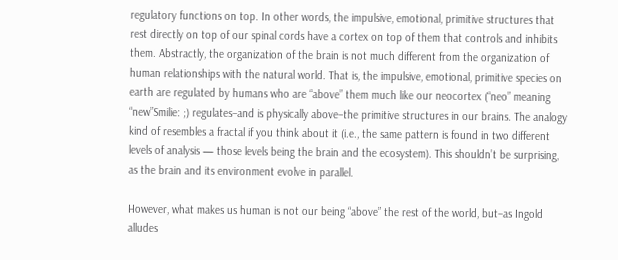regulatory functions on top. In other words, the impulsive, emotional, primitive structures that rest directly on top of our spinal cords have a cortex on top of them that controls and inhibits them. Abstractly, the organization of the brain is not much different from the organization of human relationships with the natural world. That is, the impulsive, emotional, primitive species on earth are regulated by humans who are “above” them much like our neocortex (“neo” meaning “new”Smilie: ;) regulates–and is physically above–the primitive structures in our brains. The analogy kind of resembles a fractal if you think about it (i.e., the same pattern is found in two different levels of analysis — those levels being the brain and the ecosystem). This shouldn’t be surprising, as the brain and its environment evolve in parallel.

However, what makes us human is not our being “above” the rest of the world, but–as Ingold alludes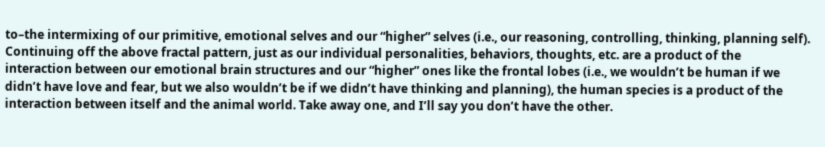to–the intermixing of our primitive, emotional selves and our “higher” selves (i.e., our reasoning, controlling, thinking, planning self). Continuing off the above fractal pattern, just as our individual personalities, behaviors, thoughts, etc. are a product of the interaction between our emotional brain structures and our “higher” ones like the frontal lobes (i.e., we wouldn’t be human if we didn’t have love and fear, but we also wouldn’t be if we didn’t have thinking and planning), the human species is a product of the interaction between itself and the animal world. Take away one, and I’ll say you don’t have the other.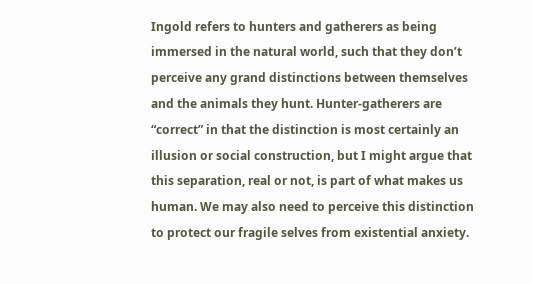Ingold refers to hunters and gatherers as being immersed in the natural world, such that they don’t perceive any grand distinctions between themselves and the animals they hunt. Hunter-gatherers are “correct” in that the distinction is most certainly an illusion or social construction, but I might argue that this separation, real or not, is part of what makes us human. We may also need to perceive this distinction to protect our fragile selves from existential anxiety.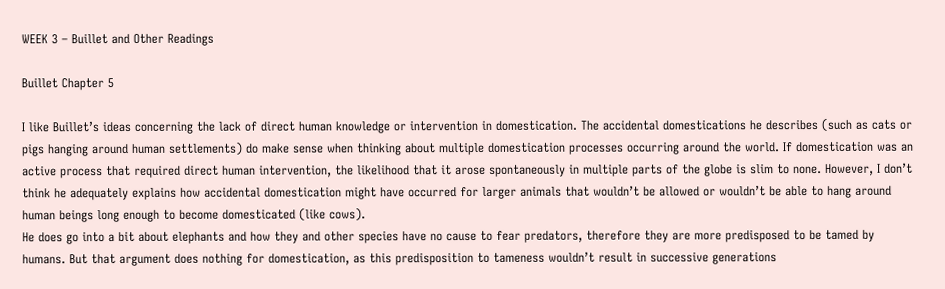WEEK 3 – Buillet and Other Readings

Buillet Chapter 5

I like Buillet’s ideas concerning the lack of direct human knowledge or intervention in domestication. The accidental domestications he describes (such as cats or pigs hanging around human settlements) do make sense when thinking about multiple domestication processes occurring around the world. If domestication was an active process that required direct human intervention, the likelihood that it arose spontaneously in multiple parts of the globe is slim to none. However, I don’t think he adequately explains how accidental domestication might have occurred for larger animals that wouldn’t be allowed or wouldn’t be able to hang around human beings long enough to become domesticated (like cows).
He does go into a bit about elephants and how they and other species have no cause to fear predators, therefore they are more predisposed to be tamed by humans. But that argument does nothing for domestication, as this predisposition to tameness wouldn’t result in successive generations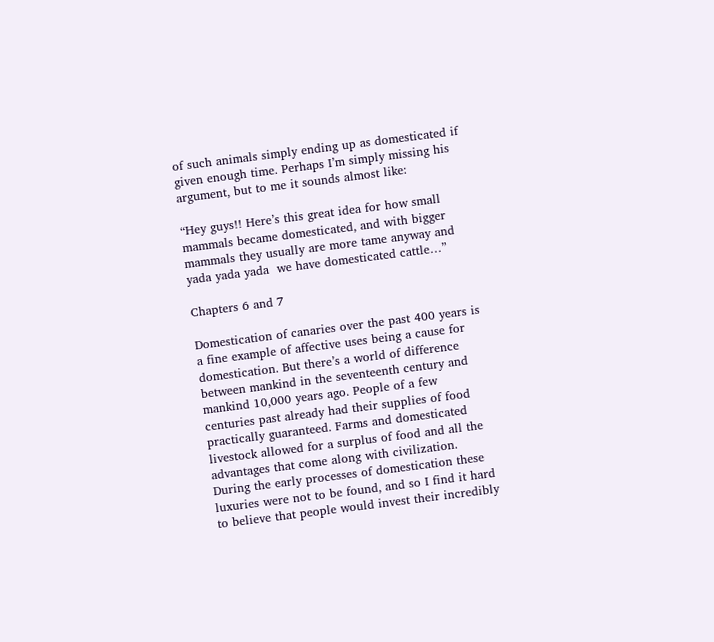of such animals simply ending up as domesticated if given enough time. Perhaps I’m simply missing his argument, but to me it sounds almost like:

“Hey guys!! Here’s this great idea for how small mammals became domesticated, and with bigger mammals they usually are more tame anyway and yada yada yada  we have domesticated cattle…”

Chapters 6 and 7

Domestication of canaries over the past 400 years is a fine example of affective uses being a cause for domestication. But there’s a world of difference between mankind in the seventeenth century and mankind 10,000 years ago. People of a few centuries past already had their supplies of food practically guaranteed. Farms and domesticated livestock allowed for a surplus of food and all the advantages that come along with civilization. During the early processes of domestication these luxuries were not to be found, and so I find it hard to believe that people would invest their incredibly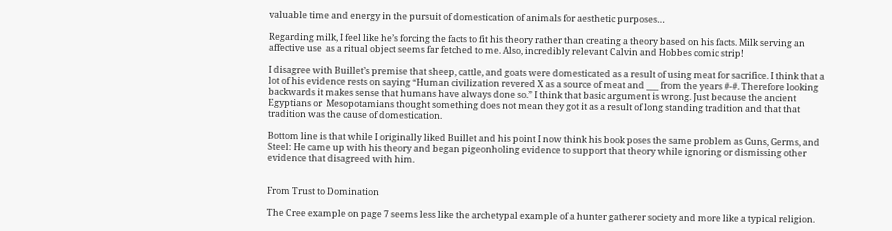valuable time and energy in the pursuit of domestication of animals for aesthetic purposes…

Regarding milk, I feel like he’s forcing the facts to fit his theory rather than creating a theory based on his facts. Milk serving an affective use  as a ritual object seems far fetched to me. Also, incredibly relevant Calvin and Hobbes comic strip!

I disagree with Buillet’s premise that sheep, cattle, and goats were domesticated as a result of using meat for sacrifice. I think that a lot of his evidence rests on saying “Human civilization revered X as a source of meat and ___ from the years #-#. Therefore looking backwards it makes sense that humans have always done so.” I think that basic argument is wrong. Just because the ancient Egyptians or  Mesopotamians thought something does not mean they got it as a result of long standing tradition and that that tradition was the cause of domestication.

Bottom line is that while I originally liked Buillet and his point I now think his book poses the same problem as Guns, Germs, and Steel: He came up with his theory and began pigeonholing evidence to support that theory while ignoring or dismissing other evidence that disagreed with him.


From Trust to Domination

The Cree example on page 7 seems less like the archetypal example of a hunter gatherer society and more like a typical religion.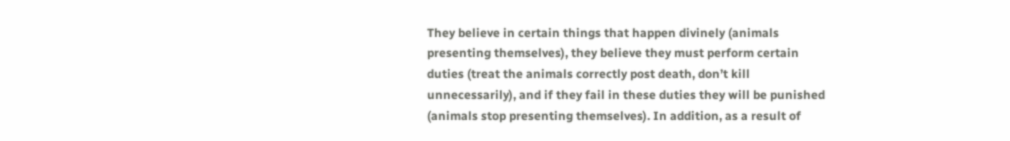They believe in certain things that happen divinely (animals presenting themselves), they believe they must perform certain duties (treat the animals correctly post death, don’t kill unnecessarily), and if they fail in these duties they will be punished (animals stop presenting themselves). In addition, as a result of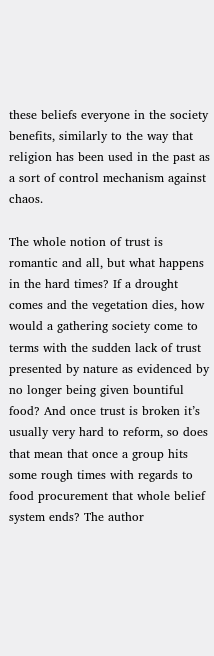these beliefs everyone in the society benefits, similarly to the way that religion has been used in the past as a sort of control mechanism against chaos.

The whole notion of trust is romantic and all, but what happens in the hard times? If a drought comes and the vegetation dies, how would a gathering society come to terms with the sudden lack of trust presented by nature as evidenced by no longer being given bountiful food? And once trust is broken it’s usually very hard to reform, so does that mean that once a group hits some rough times with regards to food procurement that whole belief system ends? The author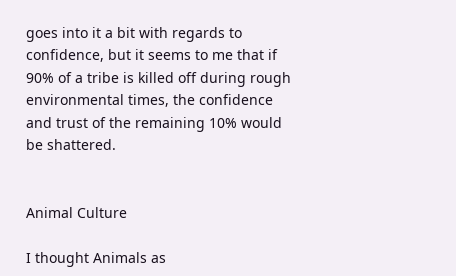goes into it a bit with regards to confidence, but it seems to me that if 90% of a tribe is killed off during rough environmental times, the confidence and trust of the remaining 10% would be shattered.


Animal Culture

I thought Animals as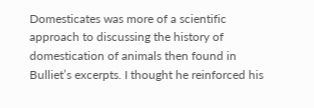Domesticates was more of a scientific approach to discussing the history of domestication of animals then found in Bulliet’s excerpts. I thought he reinforced his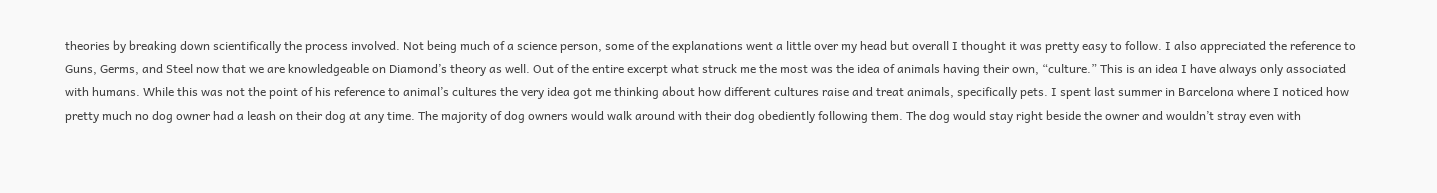theories by breaking down scientifically the process involved. Not being much of a science person, some of the explanations went a little over my head but overall I thought it was pretty easy to follow. I also appreciated the reference to Guns, Germs, and Steel now that we are knowledgeable on Diamond’s theory as well. Out of the entire excerpt what struck me the most was the idea of animals having their own, “culture.” This is an idea I have always only associated with humans. While this was not the point of his reference to animal’s cultures the very idea got me thinking about how different cultures raise and treat animals, specifically pets. I spent last summer in Barcelona where I noticed how pretty much no dog owner had a leash on their dog at any time. The majority of dog owners would walk around with their dog obediently following them. The dog would stay right beside the owner and wouldn’t stray even with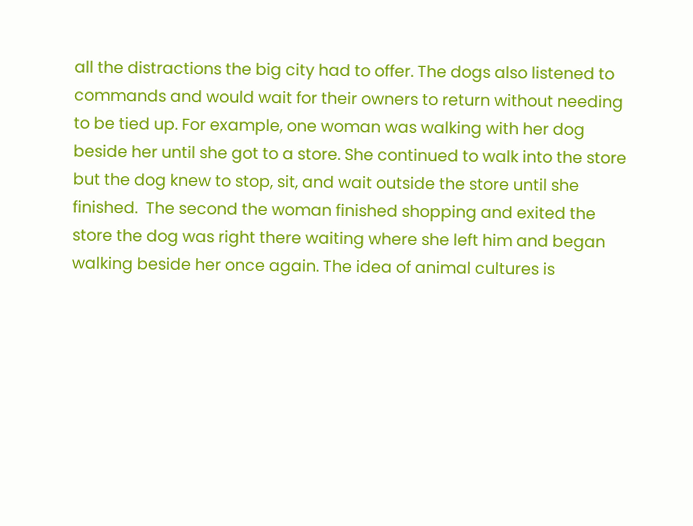all the distractions the big city had to offer. The dogs also listened to commands and would wait for their owners to return without needing to be tied up. For example, one woman was walking with her dog beside her until she got to a store. She continued to walk into the store but the dog knew to stop, sit, and wait outside the store until she finished.  The second the woman finished shopping and exited the store the dog was right there waiting where she left him and began walking beside her once again. The idea of animal cultures is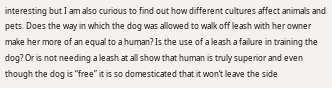interesting but I am also curious to find out how different cultures affect animals and pets. Does the way in which the dog was allowed to walk off leash with her owner make her more of an equal to a human? Is the use of a leash a failure in training the dog? Or is not needing a leash at all show that human is truly superior and even though the dog is “free” it is so domesticated that it won’t leave the side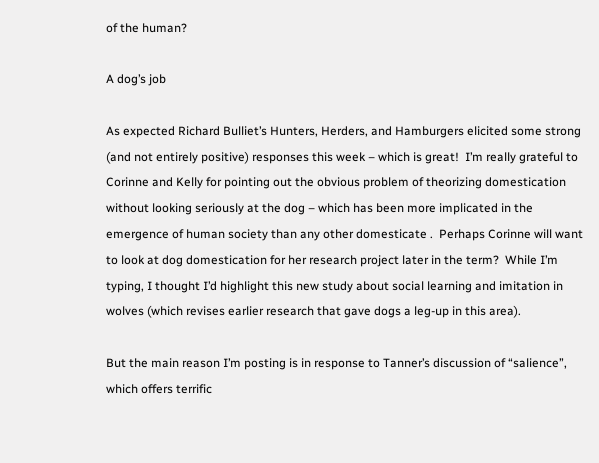of the human?

A dog’s job

As expected Richard Bulliet’s Hunters, Herders, and Hamburgers elicited some strong (and not entirely positive) responses this week – which is great!  I’m really grateful to Corinne and Kelly for pointing out the obvious problem of theorizing domestication without looking seriously at the dog – which has been more implicated in the emergence of human society than any other domesticate .  Perhaps Corinne will want to look at dog domestication for her research project later in the term?  While I’m typing, I thought I’d highlight this new study about social learning and imitation in wolves (which revises earlier research that gave dogs a leg-up in this area).

But the main reason I’m posting is in response to Tanner’s discussion of “salience”, which offers terrific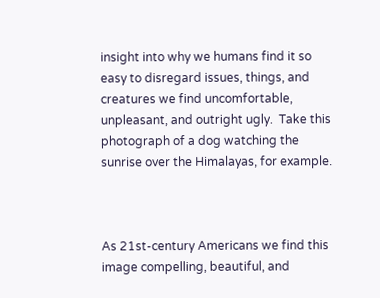insight into why we humans find it so easy to disregard issues, things, and creatures we find uncomfortable, unpleasant, and outright ugly.  Take this photograph of a dog watching the sunrise over the Himalayas, for example.



As 21st-century Americans we find this image compelling, beautiful, and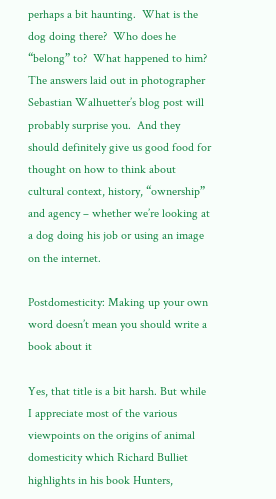perhaps a bit haunting.  What is the dog doing there?  Who does he “belong” to?  What happened to him?  The answers laid out in photographer Sebastian Walhuetter’s blog post will probably surprise you.  And they should definitely give us good food for thought on how to think about cultural context, history, “ownership” and agency – whether we’re looking at a dog doing his job or using an image on the internet.

Postdomesticity: Making up your own word doesn’t mean you should write a book about it

Yes, that title is a bit harsh. But while I appreciate most of the various viewpoints on the origins of animal domesticity which Richard Bulliet highlights in his book Hunters,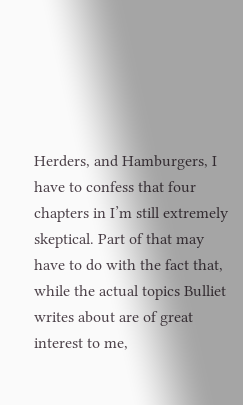Herders, and Hamburgers, I have to confess that four chapters in I’m still extremely skeptical. Part of that may have to do with the fact that, while the actual topics Bulliet writes about are of great interest to me,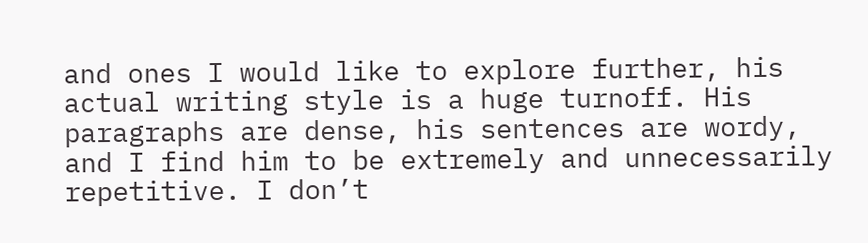and ones I would like to explore further, his actual writing style is a huge turnoff. His paragraphs are dense, his sentences are wordy, and I find him to be extremely and unnecessarily repetitive. I don’t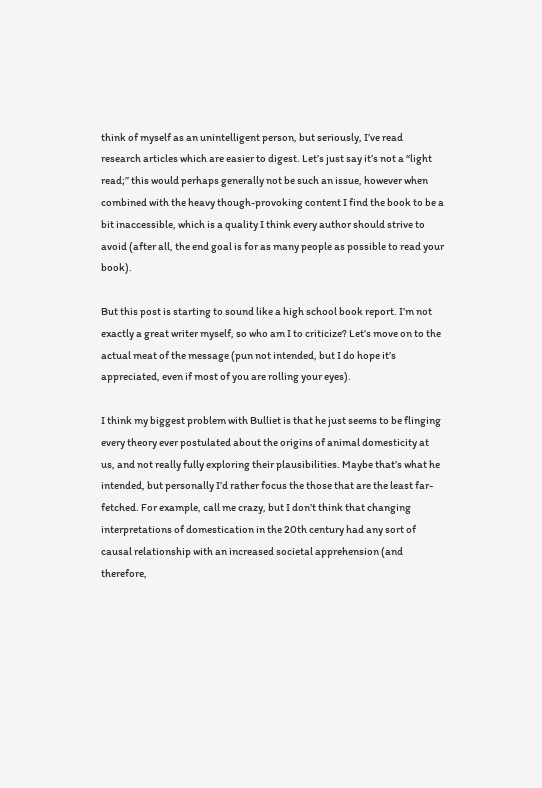think of myself as an unintelligent person, but seriously, I’ve read research articles which are easier to digest. Let’s just say it’s not a “light read;” this would perhaps generally not be such an issue, however when combined with the heavy though-provoking content I find the book to be a bit inaccessible, which is a quality I think every author should strive to avoid (after all, the end goal is for as many people as possible to read your book).

But this post is starting to sound like a high school book report. I’m not exactly a great writer myself, so who am I to criticize? Let’s move on to the actual meat of the message (pun not intended, but I do hope it’s appreciated, even if most of you are rolling your eyes).

I think my biggest problem with Bulliet is that he just seems to be flinging every theory ever postulated about the origins of animal domesticity at us, and not really fully exploring their plausibilities. Maybe that’s what he intended, but personally I’d rather focus the those that are the least far-fetched. For example, call me crazy, but I don’t think that changing interpretations of domestication in the 20th century had any sort of causal relationship with an increased societal apprehension (and therefore,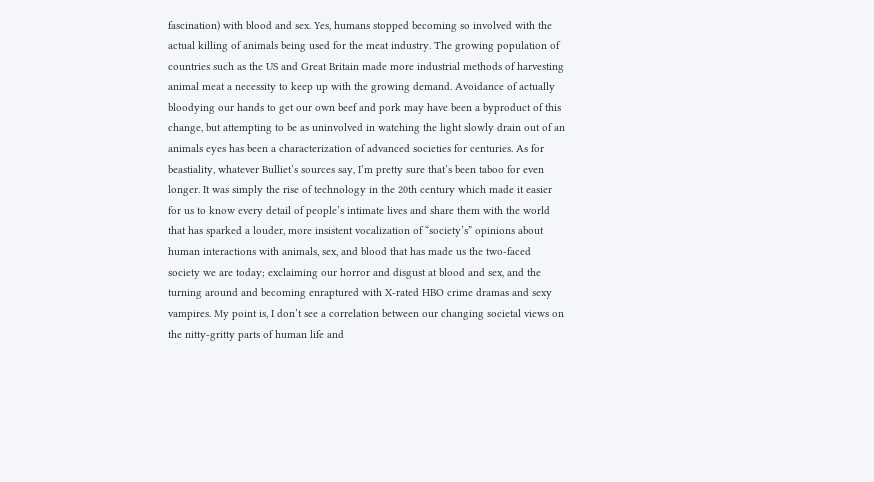fascination) with blood and sex. Yes, humans stopped becoming so involved with the actual killing of animals being used for the meat industry. The growing population of countries such as the US and Great Britain made more industrial methods of harvesting animal meat a necessity to keep up with the growing demand. Avoidance of actually bloodying our hands to get our own beef and pork may have been a byproduct of this change, but attempting to be as uninvolved in watching the light slowly drain out of an animals eyes has been a characterization of advanced societies for centuries. As for beastiality, whatever Bulliet’s sources say, I’m pretty sure that’s been taboo for even longer. It was simply the rise of technology in the 20th century which made it easier for us to know every detail of people’s intimate lives and share them with the world that has sparked a louder, more insistent vocalization of “society’s” opinions about human interactions with animals, sex, and blood that has made us the two-faced society we are today; exclaiming our horror and disgust at blood and sex, and the turning around and becoming enraptured with X-rated HBO crime dramas and sexy vampires. My point is, I don’t see a correlation between our changing societal views on the nitty-gritty parts of human life and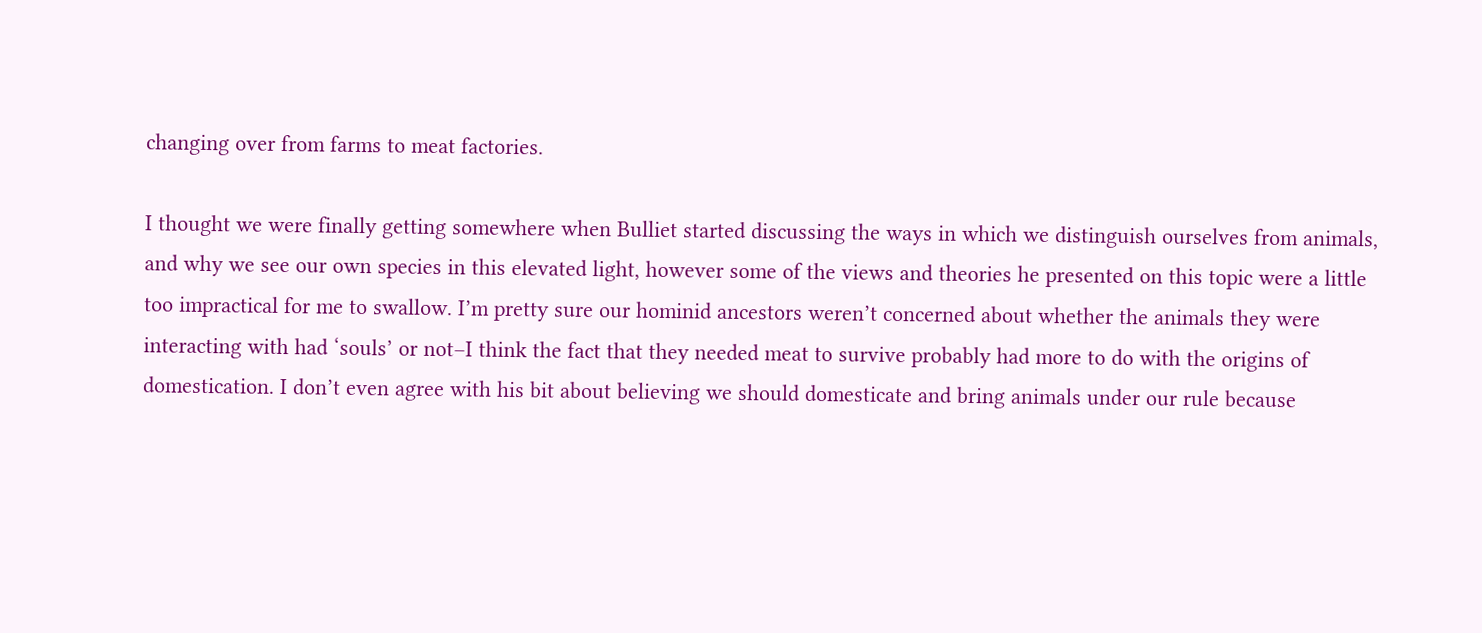changing over from farms to meat factories.

I thought we were finally getting somewhere when Bulliet started discussing the ways in which we distinguish ourselves from animals, and why we see our own species in this elevated light, however some of the views and theories he presented on this topic were a little too impractical for me to swallow. I’m pretty sure our hominid ancestors weren’t concerned about whether the animals they were interacting with had ‘souls’ or not–I think the fact that they needed meat to survive probably had more to do with the origins of domestication. I don’t even agree with his bit about believing we should domesticate and bring animals under our rule because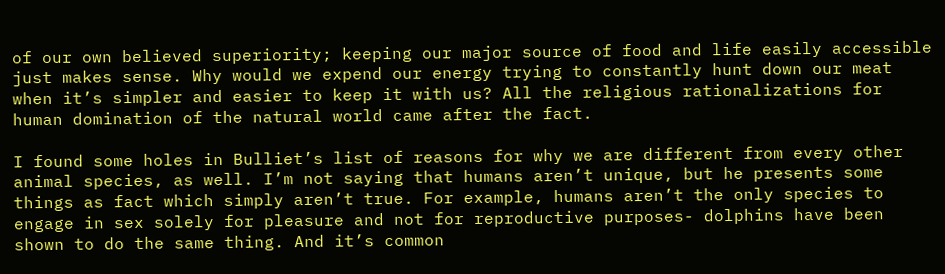of our own believed superiority; keeping our major source of food and life easily accessible just makes sense. Why would we expend our energy trying to constantly hunt down our meat when it’s simpler and easier to keep it with us? All the religious rationalizations for human domination of the natural world came after the fact.

I found some holes in Bulliet’s list of reasons for why we are different from every other animal species, as well. I’m not saying that humans aren’t unique, but he presents some things as fact which simply aren’t true. For example, humans aren’t the only species to engage in sex solely for pleasure and not for reproductive purposes- dolphins have been shown to do the same thing. And it’s common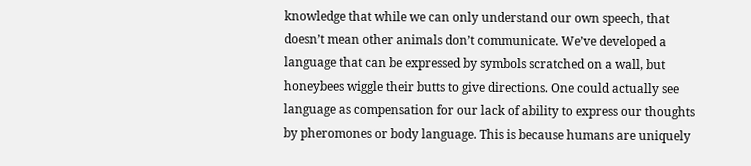knowledge that while we can only understand our own speech, that doesn’t mean other animals don’t communicate. We’ve developed a language that can be expressed by symbols scratched on a wall, but honeybees wiggle their butts to give directions. One could actually see language as compensation for our lack of ability to express our thoughts by pheromones or body language. This is because humans are uniquely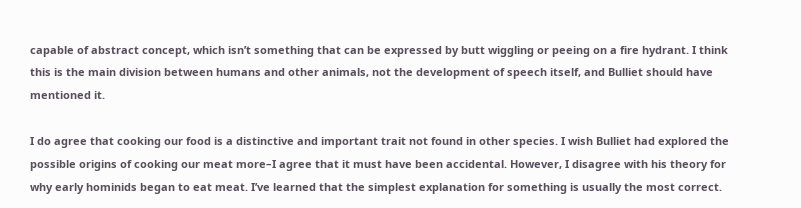capable of abstract concept, which isn’t something that can be expressed by butt wiggling or peeing on a fire hydrant. I think this is the main division between humans and other animals, not the development of speech itself, and Bulliet should have mentioned it.

I do agree that cooking our food is a distinctive and important trait not found in other species. I wish Bulliet had explored the possible origins of cooking our meat more–I agree that it must have been accidental. However, I disagree with his theory for why early hominids began to eat meat. I’ve learned that the simplest explanation for something is usually the most correct.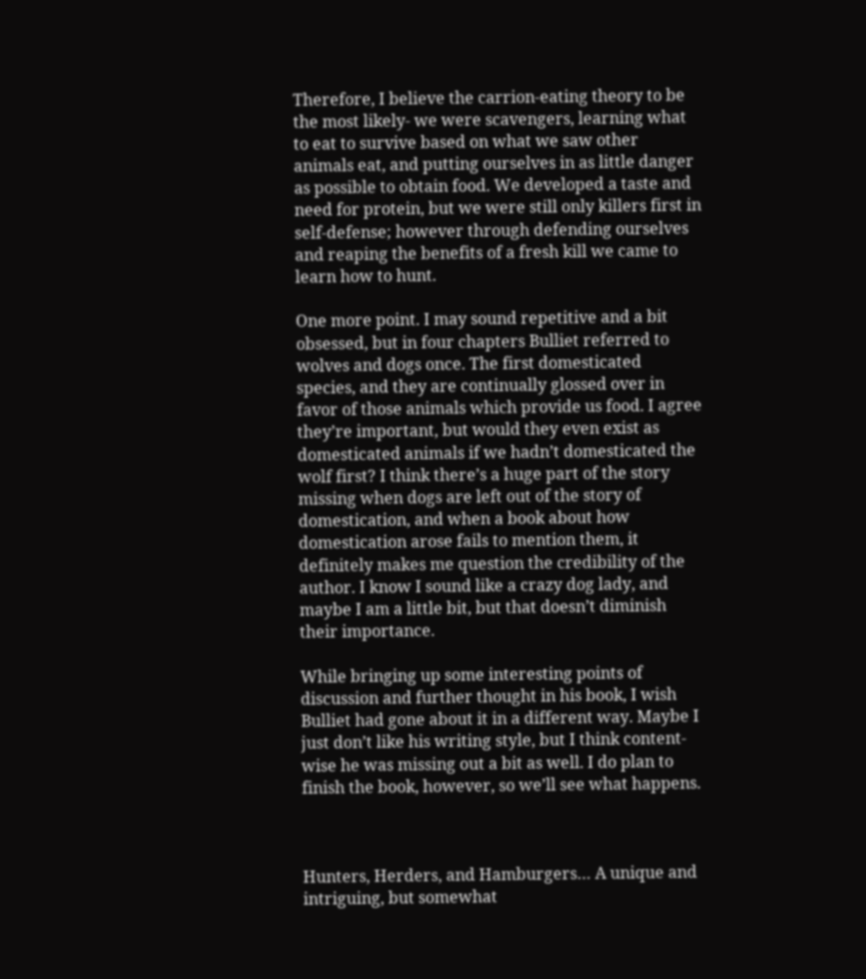Therefore, I believe the carrion-eating theory to be the most likely- we were scavengers, learning what to eat to survive based on what we saw other animals eat, and putting ourselves in as little danger as possible to obtain food. We developed a taste and need for protein, but we were still only killers first in self-defense; however through defending ourselves and reaping the benefits of a fresh kill we came to learn how to hunt.

One more point. I may sound repetitive and a bit obsessed, but in four chapters Bulliet referred to wolves and dogs once. The first domesticated species, and they are continually glossed over in favor of those animals which provide us food. I agree they’re important, but would they even exist as domesticated animals if we hadn’t domesticated the wolf first? I think there’s a huge part of the story missing when dogs are left out of the story of domestication, and when a book about how domestication arose fails to mention them, it definitely makes me question the credibility of the author. I know I sound like a crazy dog lady, and maybe I am a little bit, but that doesn’t diminish their importance.

While bringing up some interesting points of discussion and further thought in his book, I wish Bulliet had gone about it in a different way. Maybe I just don’t like his writing style, but I think content-wise he was missing out a bit as well. I do plan to finish the book, however, so we’ll see what happens.



Hunters, Herders, and Hamburgers… A unique and intriguing, but somewhat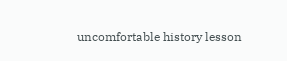uncomfortable history lesson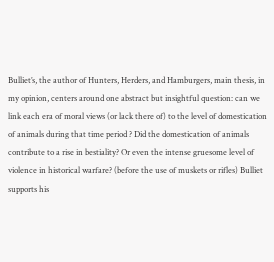Bulliet’s, the author of Hunters, Herders, and Hamburgers, main thesis, in my opinion, centers around one abstract but insightful question: can we link each era of moral views (or lack there of) to the level of domestication of animals during that time period ? Did the domestication of animals contribute to a rise in bestiality? Or even the intense gruesome level of violence in historical warfare? (before the use of muskets or rifles) Bulliet supports his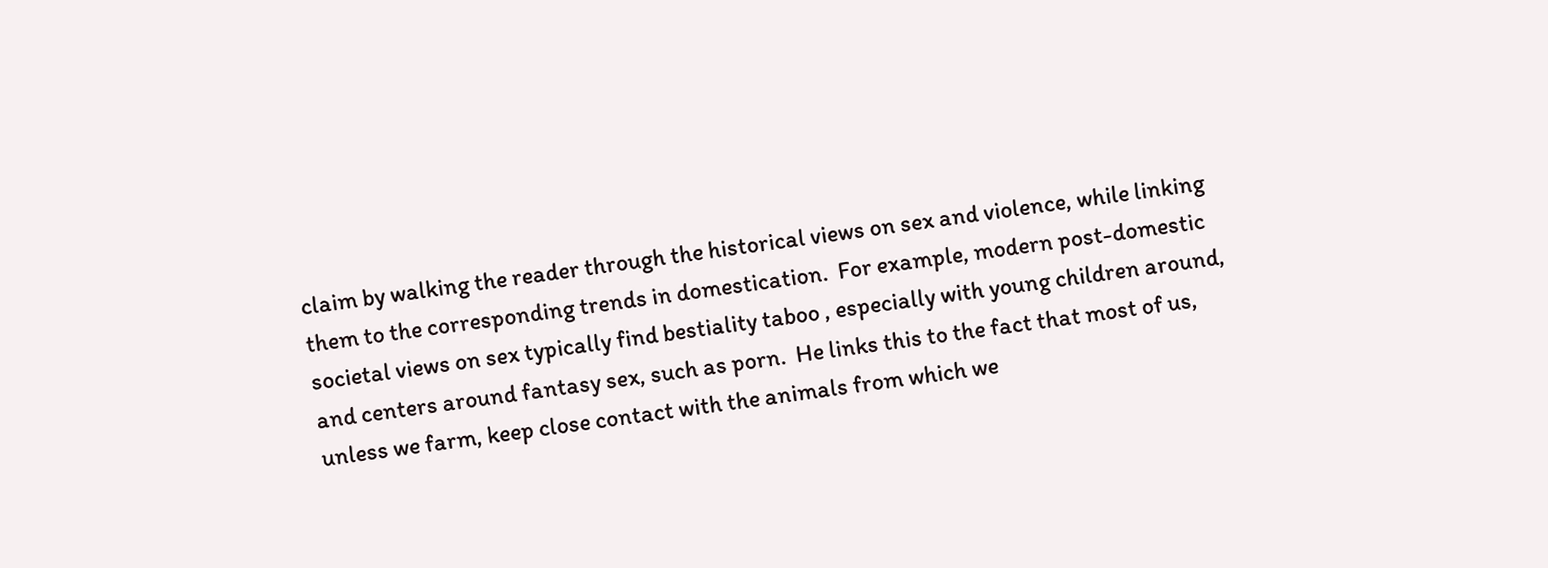claim by walking the reader through the historical views on sex and violence, while linking them to the corresponding trends in domestication.  For example, modern post-domestic societal views on sex typically find bestiality taboo , especially with young children around, and centers around fantasy sex, such as porn.  He links this to the fact that most of us, unless we farm, keep close contact with the animals from which we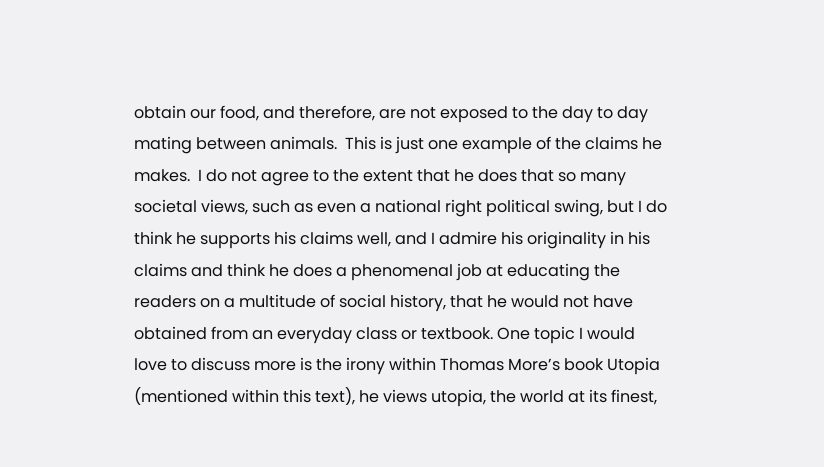obtain our food, and therefore, are not exposed to the day to day mating between animals.  This is just one example of the claims he makes.  I do not agree to the extent that he does that so many societal views, such as even a national right political swing, but I do think he supports his claims well, and I admire his originality in his claims and think he does a phenomenal job at educating the readers on a multitude of social history, that he would not have obtained from an everyday class or textbook. One topic I would love to discuss more is the irony within Thomas More’s book Utopia (mentioned within this text), he views utopia, the world at its finest,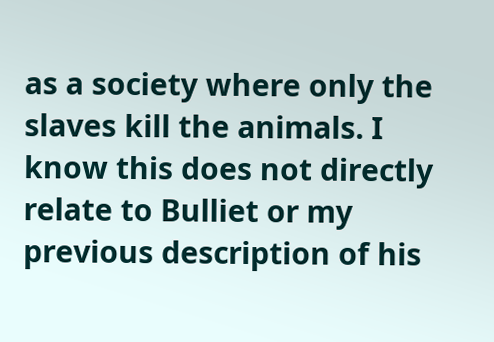as a society where only the slaves kill the animals. I know this does not directly relate to Bulliet or my previous description of his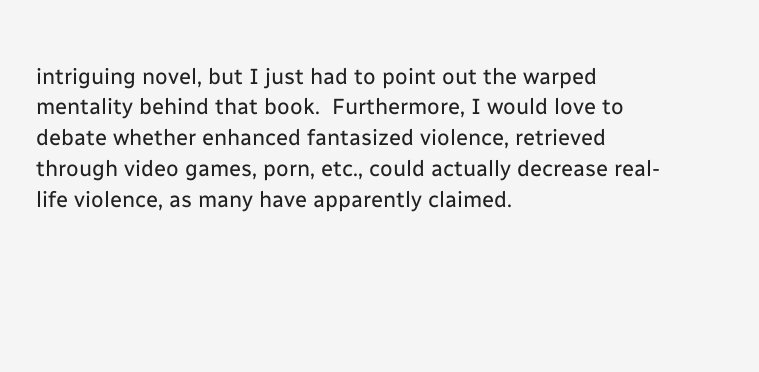intriguing novel, but I just had to point out the warped mentality behind that book.  Furthermore, I would love to debate whether enhanced fantasized violence, retrieved through video games, porn, etc., could actually decrease real-life violence, as many have apparently claimed.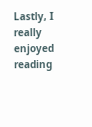Lastly, I really enjoyed reading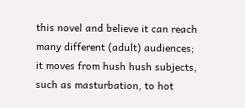this novel and believe it can reach many different (adult) audiences; it moves from hush hush subjects, such as masturbation, to hot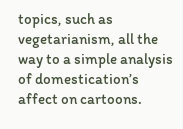topics, such as vegetarianism, all the way to a simple analysis of domestication’s affect on cartoons.